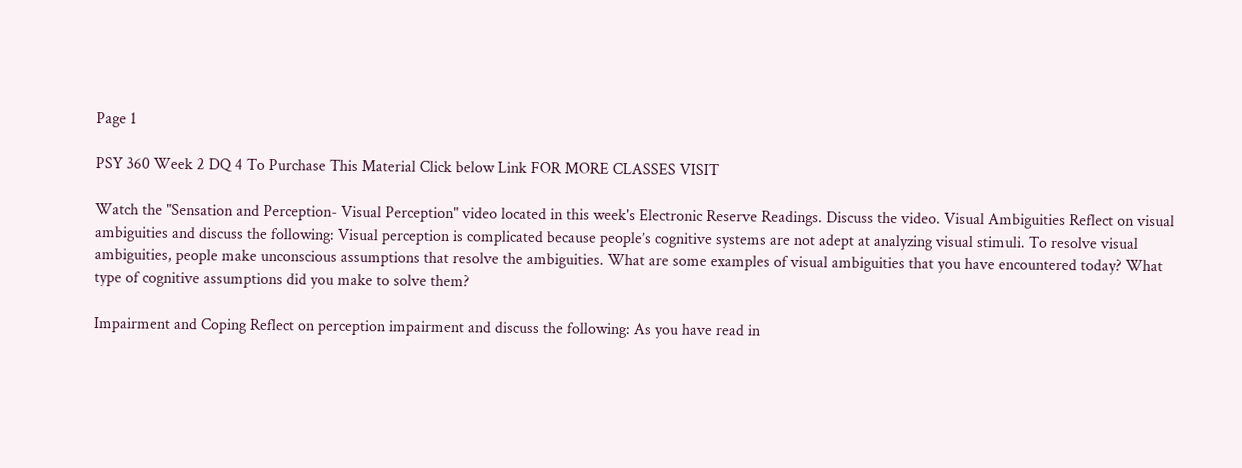Page 1

PSY 360 Week 2 DQ 4 To Purchase This Material Click below Link FOR MORE CLASSES VISIT

Watch the "Sensation and Perception- Visual Perception" video located in this week's Electronic Reserve Readings. Discuss the video. Visual Ambiguities Reflect on visual ambiguities and discuss the following: Visual perception is complicated because people’s cognitive systems are not adept at analyzing visual stimuli. To resolve visual ambiguities, people make unconscious assumptions that resolve the ambiguities. What are some examples of visual ambiguities that you have encountered today? What type of cognitive assumptions did you make to solve them?

Impairment and Coping Reflect on perception impairment and discuss the following: As you have read in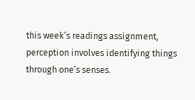this week’s readings assignment, perception involves identifying things through one’s senses.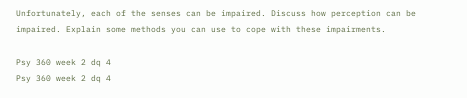Unfortunately, each of the senses can be impaired. Discuss how perception can be impaired. Explain some methods you can use to cope with these impairments.

Psy 360 week 2 dq 4
Psy 360 week 2 dq 4